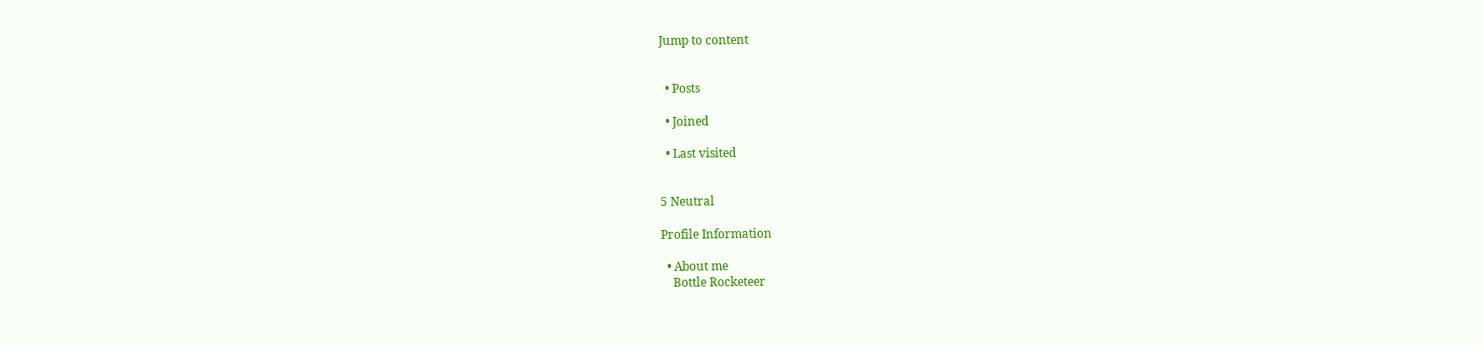Jump to content


  • Posts

  • Joined

  • Last visited


5 Neutral

Profile Information

  • About me
    Bottle Rocketeer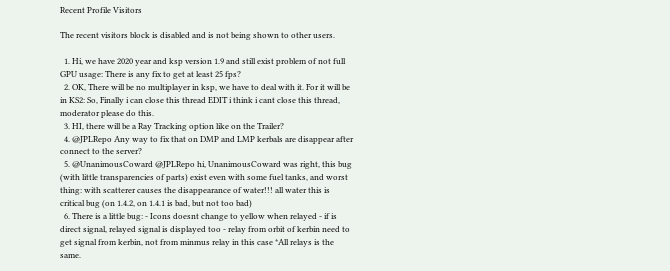Recent Profile Visitors

The recent visitors block is disabled and is not being shown to other users.

  1. Hi, we have 2020 year and ksp version 1.9 and still exist problem of not full GPU usage: There is any fix to get at least 25 fps?
  2. OK, There will be no multiplayer in ksp, we have to deal with it. For it will be in KS2: So, Finally i can close this thread EDIT i think i cant close this thread, moderator please do this.
  3. HI, there will be a Ray Tracking option like on the Trailer?
  4. @JPLRepo Any way to fix that on DMP and LMP kerbals are disappear after connect to the server?
  5. @UnanimousCoward @JPLRepo hi, UnanimousCoward was right, this bug (with little transparencies of parts) exist even with some fuel tanks, and worst thing: with scatterer causes the disappearance of water!!! all water this is critical bug (on 1.4.2, on 1.4.1 is bad, but not too bad)
  6. There is a little bug: - Icons doesnt change to yellow when relayed - if is direct signal, relayed signal is displayed too - relay from orbit of kerbin need to get signal from kerbin, not from minmus relay in this case *All relays is the same.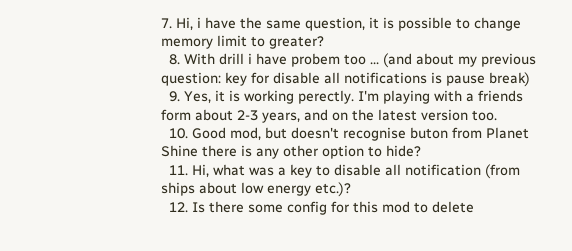7. Hi, i have the same question, it is possible to change memory limit to greater?
  8. With drill i have probem too ... (and about my previous question: key for disable all notifications is pause break)
  9. Yes, it is working perectly. I'm playing with a friends form about 2-3 years, and on the latest version too.
  10. Good mod, but doesn't recognise buton from Planet Shine there is any other option to hide?
  11. Hi, what was a key to disable all notification (from ships about low energy etc.)?
  12. Is there some config for this mod to delete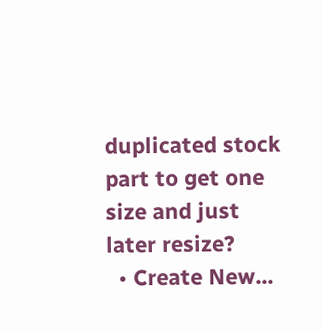duplicated stock part to get one size and just later resize?
  • Create New...